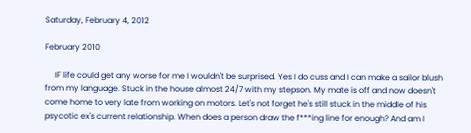Saturday, February 4, 2012

February 2010

     IF life could get any worse for me I wouldn't be surprised. Yes I do cuss and I can make a sailor blush from my language. Stuck in the house almost 24/7 with my stepson. My mate is off and now doesn't come home to very late from working on motors. Let's not forget he's still stuck in the middle of his psycotic ex's current relationship. When does a person draw the f***ing line for enough? And am I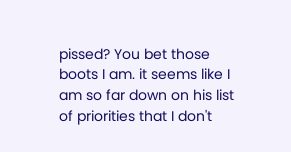pissed? You bet those boots I am. it seems like I am so far down on his list of priorities that I don't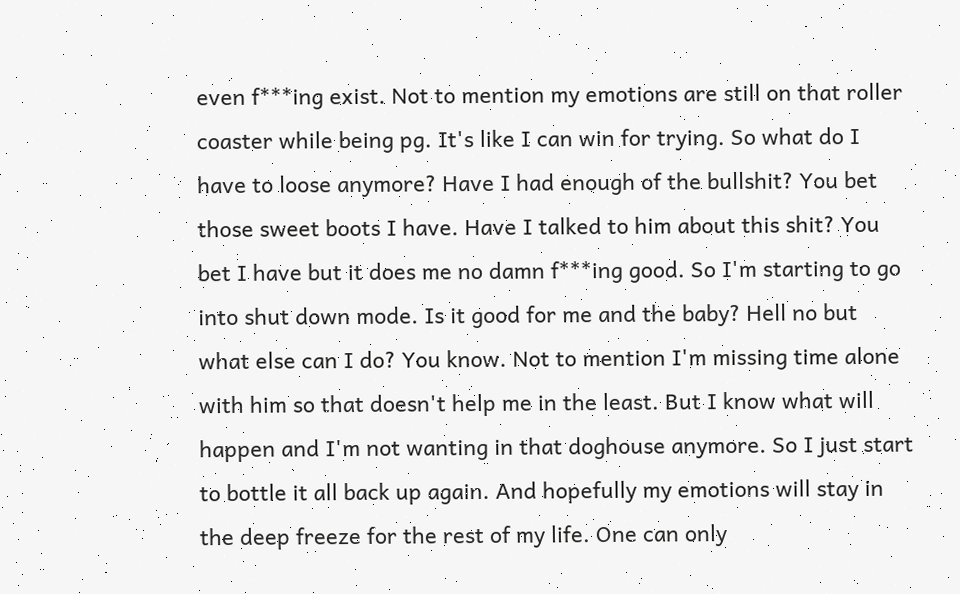even f***ing exist. Not to mention my emotions are still on that roller coaster while being pg. It's like I can win for trying. So what do I have to loose anymore? Have I had enough of the bullshit? You bet those sweet boots I have. Have I talked to him about this shit? You bet I have but it does me no damn f***ing good. So I'm starting to go into shut down mode. Is it good for me and the baby? Hell no but what else can I do? You know. Not to mention I'm missing time alone with him so that doesn't help me in the least. But I know what will happen and I'm not wanting in that doghouse anymore. So I just start to bottle it all back up again. And hopefully my emotions will stay in the deep freeze for the rest of my life. One can only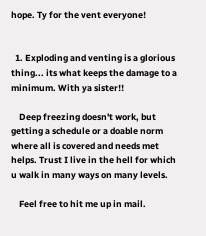hope. Ty for the vent everyone!


  1. Exploding and venting is a glorious thing... its what keeps the damage to a minimum. With ya sister!!

    Deep freezing doesn't work, but getting a schedule or a doable norm where all is covered and needs met helps. Trust I live in the hell for which u walk in many ways on many levels.

    Feel free to hit me up in mail.